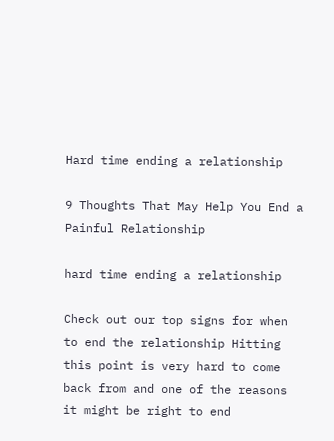Hard time ending a relationship

9 Thoughts That May Help You End a Painful Relationship

hard time ending a relationship

Check out our top signs for when to end the relationship Hitting this point is very hard to come back from and one of the reasons it might be right to end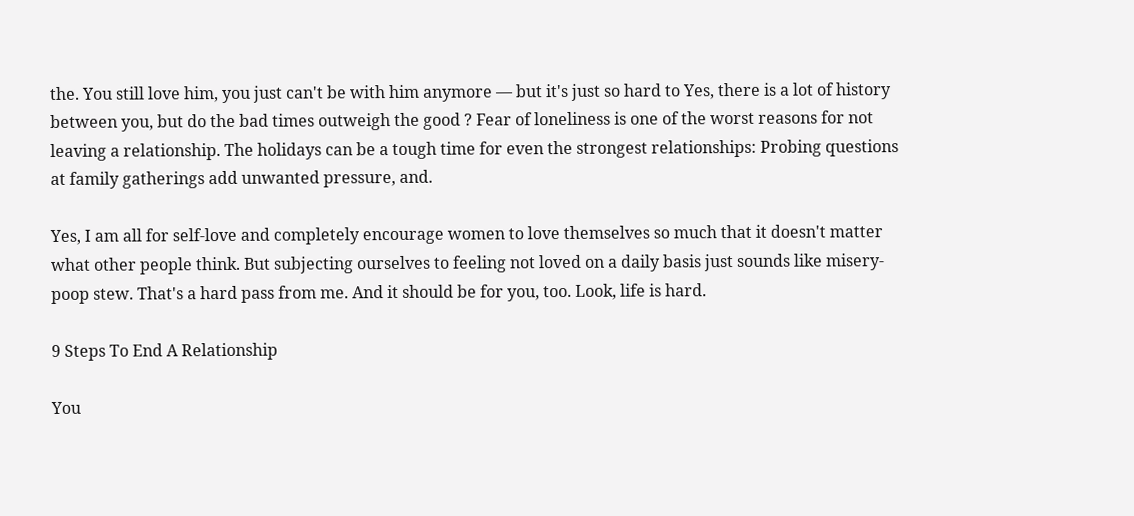the. You still love him, you just can't be with him anymore — but it's just so hard to Yes, there is a lot of history between you, but do the bad times outweigh the good ? Fear of loneliness is one of the worst reasons for not leaving a relationship. The holidays can be a tough time for even the strongest relationships: Probing questions at family gatherings add unwanted pressure, and.

Yes, I am all for self-love and completely encourage women to love themselves so much that it doesn't matter what other people think. But subjecting ourselves to feeling not loved on a daily basis just sounds like misery-poop stew. That's a hard pass from me. And it should be for you, too. Look, life is hard.

9 Steps To End A Relationship

You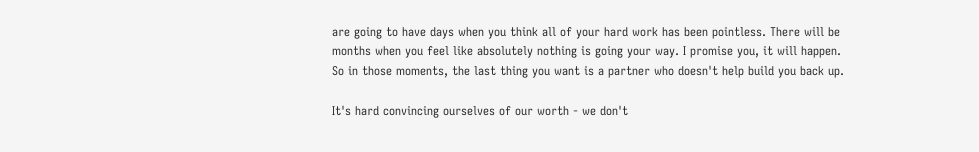are going to have days when you think all of your hard work has been pointless. There will be months when you feel like absolutely nothing is going your way. I promise you, it will happen. So in those moments, the last thing you want is a partner who doesn't help build you back up.

It's hard convincing ourselves of our worth - we don't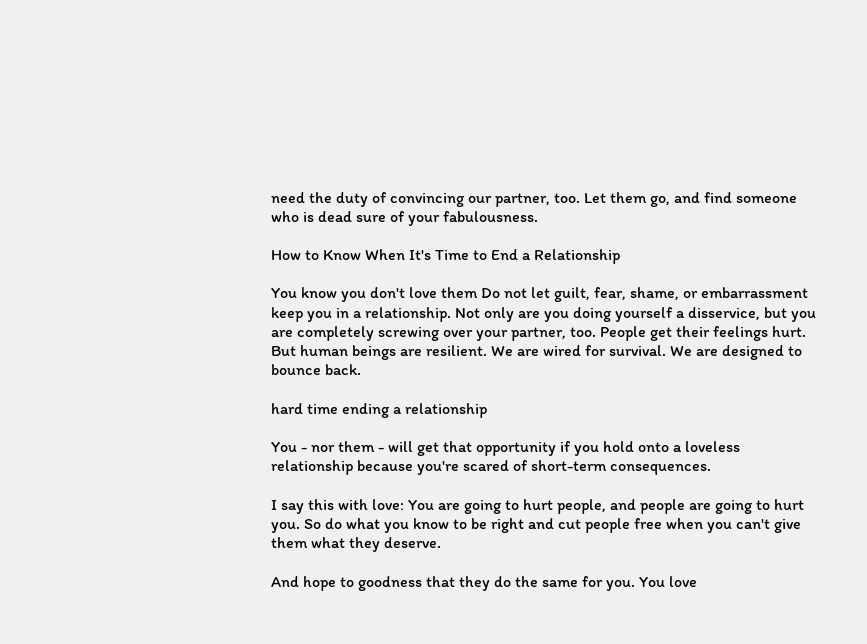need the duty of convincing our partner, too. Let them go, and find someone who is dead sure of your fabulousness.

How to Know When It's Time to End a Relationship

You know you don't love them Do not let guilt, fear, shame, or embarrassment keep you in a relationship. Not only are you doing yourself a disservice, but you are completely screwing over your partner, too. People get their feelings hurt. But human beings are resilient. We are wired for survival. We are designed to bounce back.

hard time ending a relationship

You - nor them - will get that opportunity if you hold onto a loveless relationship because you're scared of short-term consequences.

I say this with love: You are going to hurt people, and people are going to hurt you. So do what you know to be right and cut people free when you can't give them what they deserve.

And hope to goodness that they do the same for you. You love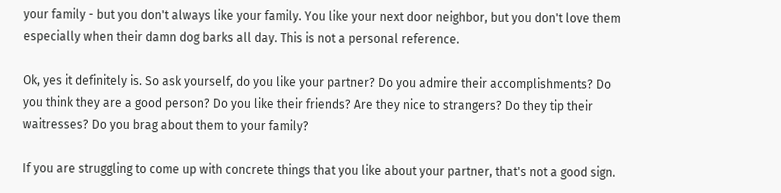your family - but you don't always like your family. You like your next door neighbor, but you don't love them especially when their damn dog barks all day. This is not a personal reference.

Ok, yes it definitely is. So ask yourself, do you like your partner? Do you admire their accomplishments? Do you think they are a good person? Do you like their friends? Are they nice to strangers? Do they tip their waitresses? Do you brag about them to your family?

If you are struggling to come up with concrete things that you like about your partner, that's not a good sign.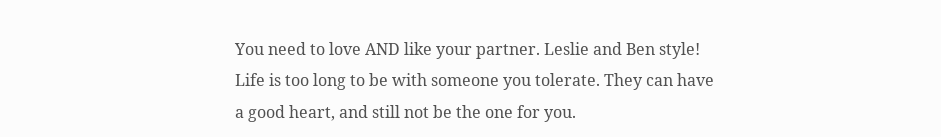You need to love AND like your partner. Leslie and Ben style! Life is too long to be with someone you tolerate. They can have a good heart, and still not be the one for you.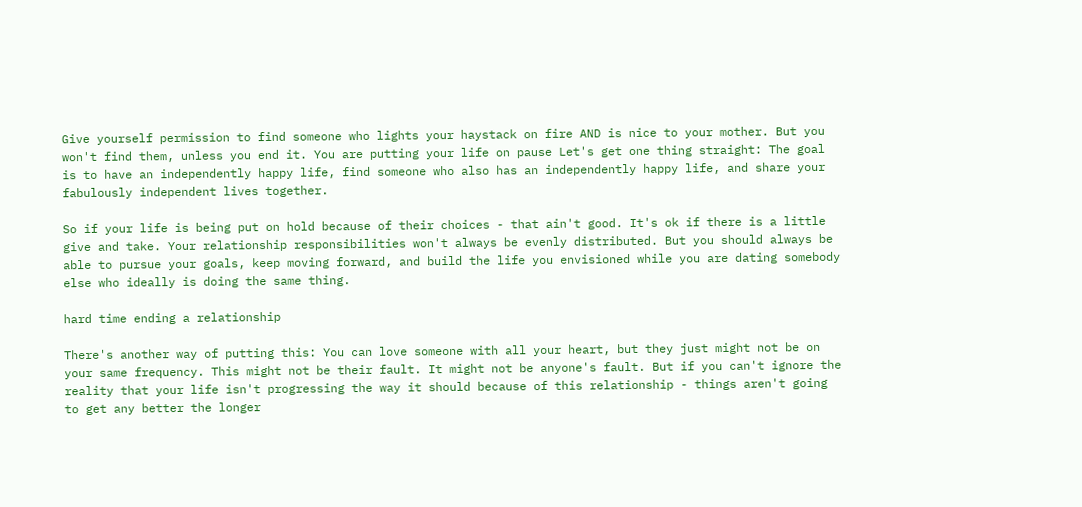Give yourself permission to find someone who lights your haystack on fire AND is nice to your mother. But you won't find them, unless you end it. You are putting your life on pause Let's get one thing straight: The goal is to have an independently happy life, find someone who also has an independently happy life, and share your fabulously independent lives together.

So if your life is being put on hold because of their choices - that ain't good. It's ok if there is a little give and take. Your relationship responsibilities won't always be evenly distributed. But you should always be able to pursue your goals, keep moving forward, and build the life you envisioned while you are dating somebody else who ideally is doing the same thing.

hard time ending a relationship

There's another way of putting this: You can love someone with all your heart, but they just might not be on your same frequency. This might not be their fault. It might not be anyone's fault. But if you can't ignore the reality that your life isn't progressing the way it should because of this relationship - things aren't going to get any better the longer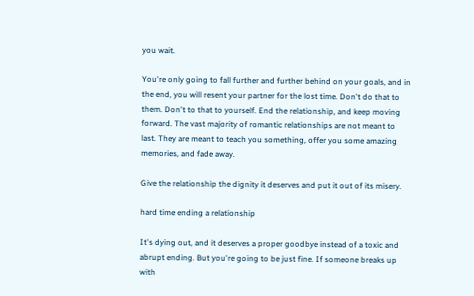you wait.

You're only going to fall further and further behind on your goals, and in the end, you will resent your partner for the lost time. Don't do that to them. Don't to that to yourself. End the relationship, and keep moving forward. The vast majority of romantic relationships are not meant to last. They are meant to teach you something, offer you some amazing memories, and fade away.

Give the relationship the dignity it deserves and put it out of its misery.

hard time ending a relationship

It's dying out, and it deserves a proper goodbye instead of a toxic and abrupt ending. But you're going to be just fine. If someone breaks up with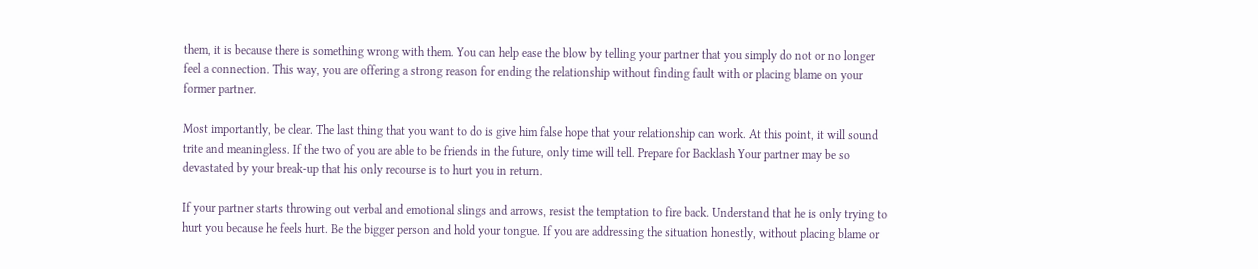them, it is because there is something wrong with them. You can help ease the blow by telling your partner that you simply do not or no longer feel a connection. This way, you are offering a strong reason for ending the relationship without finding fault with or placing blame on your former partner.

Most importantly, be clear. The last thing that you want to do is give him false hope that your relationship can work. At this point, it will sound trite and meaningless. If the two of you are able to be friends in the future, only time will tell. Prepare for Backlash Your partner may be so devastated by your break-up that his only recourse is to hurt you in return.

If your partner starts throwing out verbal and emotional slings and arrows, resist the temptation to fire back. Understand that he is only trying to hurt you because he feels hurt. Be the bigger person and hold your tongue. If you are addressing the situation honestly, without placing blame or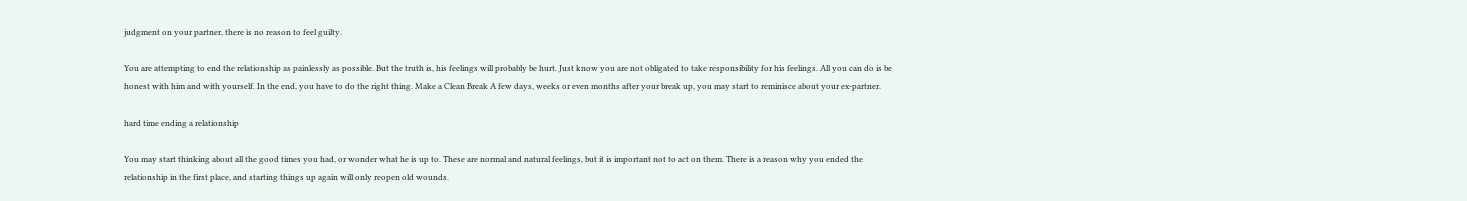judgment on your partner, there is no reason to feel guilty.

You are attempting to end the relationship as painlessly as possible. But the truth is, his feelings will probably be hurt. Just know you are not obligated to take responsibility for his feelings. All you can do is be honest with him and with yourself. In the end, you have to do the right thing. Make a Clean Break A few days, weeks or even months after your break up, you may start to reminisce about your ex-partner.

hard time ending a relationship

You may start thinking about all the good times you had, or wonder what he is up to. These are normal and natural feelings, but it is important not to act on them. There is a reason why you ended the relationship in the first place, and starting things up again will only reopen old wounds.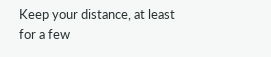Keep your distance, at least for a few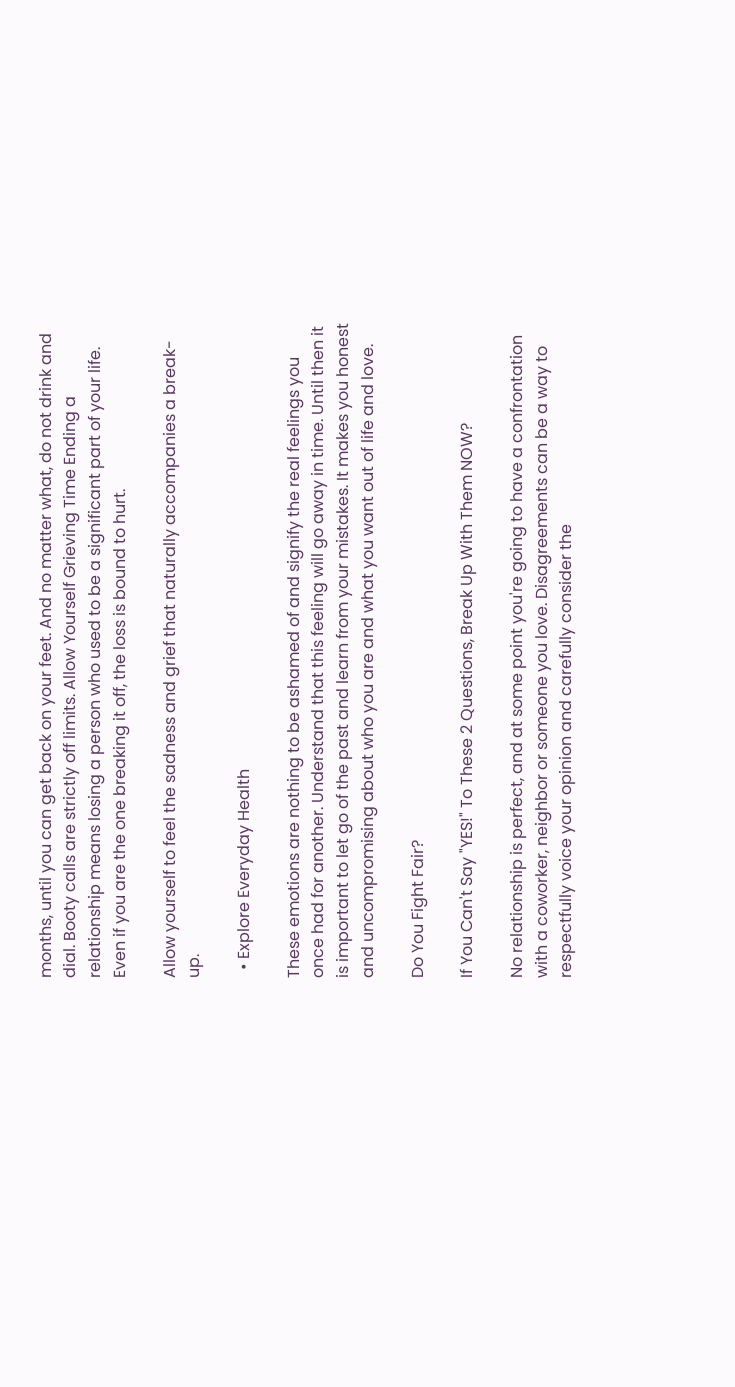months, until you can get back on your feet. And no matter what, do not drink and dial. Booty calls are strictly off limits. Allow Yourself Grieving Time Ending a relationship means losing a person who used to be a significant part of your life. Even if you are the one breaking it off, the loss is bound to hurt.

Allow yourself to feel the sadness and grief that naturally accompanies a break-up.

  • Explore Everyday Health

These emotions are nothing to be ashamed of and signify the real feelings you once had for another. Understand that this feeling will go away in time. Until then it is important to let go of the past and learn from your mistakes. It makes you honest and uncompromising about who you are and what you want out of life and love.

Do You Fight Fair?

If You Can't Say "YES!" To These 2 Questions, Break Up With Them NOW?

No relationship is perfect, and at some point you're going to have a confrontation with a coworker, neighbor or someone you love. Disagreements can be a way to respectfully voice your opinion and carefully consider the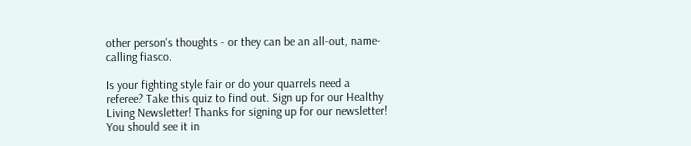other person's thoughts - or they can be an all-out, name-calling fiasco.

Is your fighting style fair or do your quarrels need a referee? Take this quiz to find out. Sign up for our Healthy Living Newsletter! Thanks for signing up for our newsletter! You should see it in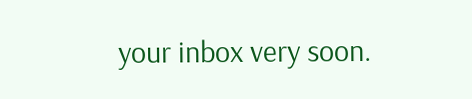your inbox very soon.